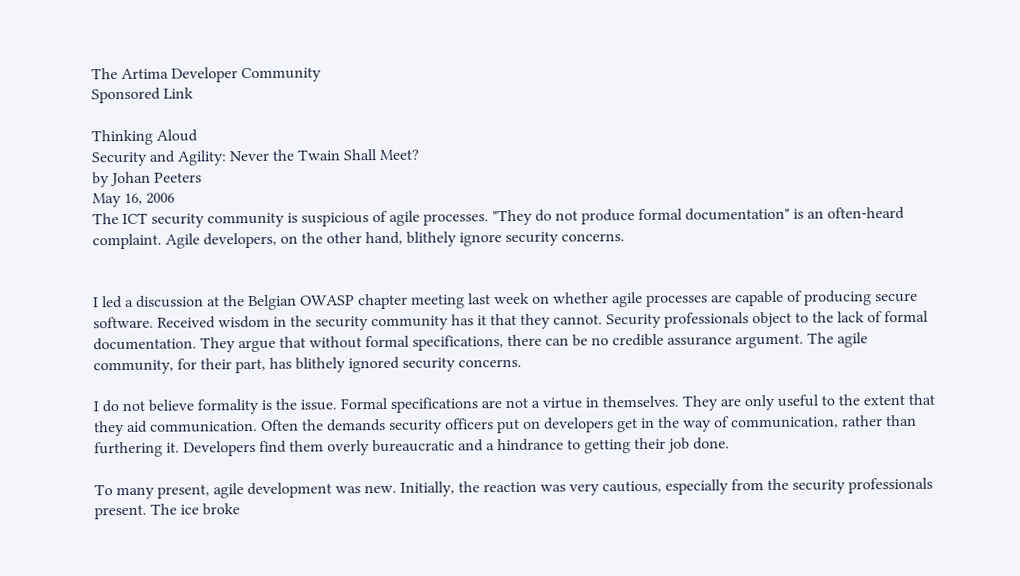The Artima Developer Community
Sponsored Link

Thinking Aloud
Security and Agility: Never the Twain Shall Meet?
by Johan Peeters
May 16, 2006
The ICT security community is suspicious of agile processes. "They do not produce formal documentation" is an often-heard complaint. Agile developers, on the other hand, blithely ignore security concerns.


I led a discussion at the Belgian OWASP chapter meeting last week on whether agile processes are capable of producing secure software. Received wisdom in the security community has it that they cannot. Security professionals object to the lack of formal documentation. They argue that without formal specifications, there can be no credible assurance argument. The agile community, for their part, has blithely ignored security concerns.

I do not believe formality is the issue. Formal specifications are not a virtue in themselves. They are only useful to the extent that they aid communication. Often the demands security officers put on developers get in the way of communication, rather than furthering it. Developers find them overly bureaucratic and a hindrance to getting their job done.

To many present, agile development was new. Initially, the reaction was very cautious, especially from the security professionals present. The ice broke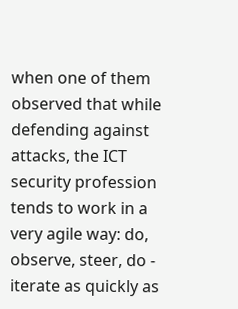when one of them observed that while defending against attacks, the ICT security profession tends to work in a very agile way: do, observe, steer, do - iterate as quickly as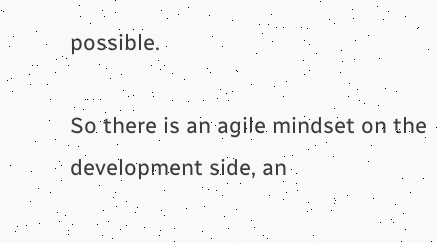possible.

So there is an agile mindset on the development side, an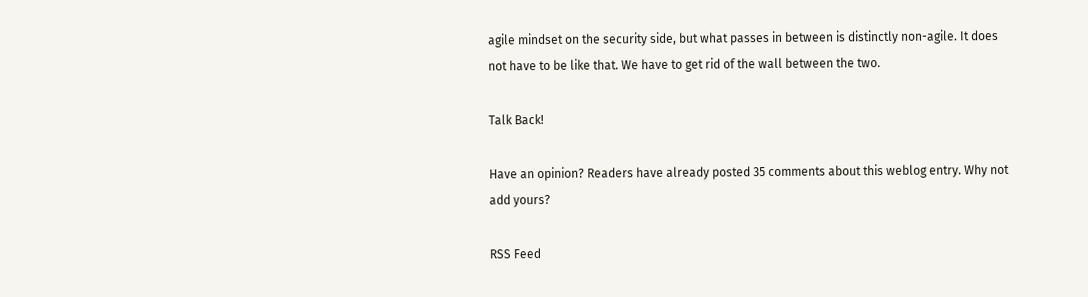agile mindset on the security side, but what passes in between is distinctly non-agile. It does not have to be like that. We have to get rid of the wall between the two.

Talk Back!

Have an opinion? Readers have already posted 35 comments about this weblog entry. Why not add yours?

RSS Feed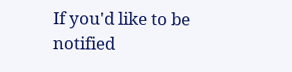If you'd like to be notified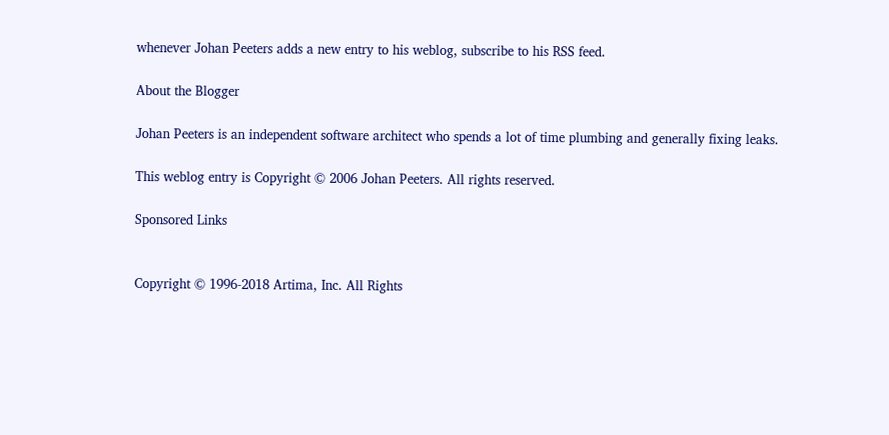whenever Johan Peeters adds a new entry to his weblog, subscribe to his RSS feed.

About the Blogger

Johan Peeters is an independent software architect who spends a lot of time plumbing and generally fixing leaks.

This weblog entry is Copyright © 2006 Johan Peeters. All rights reserved.

Sponsored Links


Copyright © 1996-2018 Artima, Inc. All Rights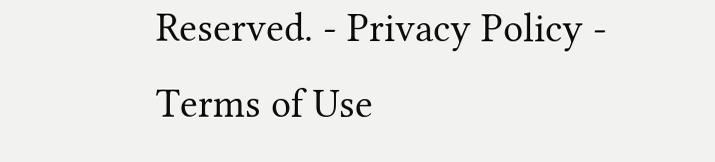Reserved. - Privacy Policy - Terms of Use